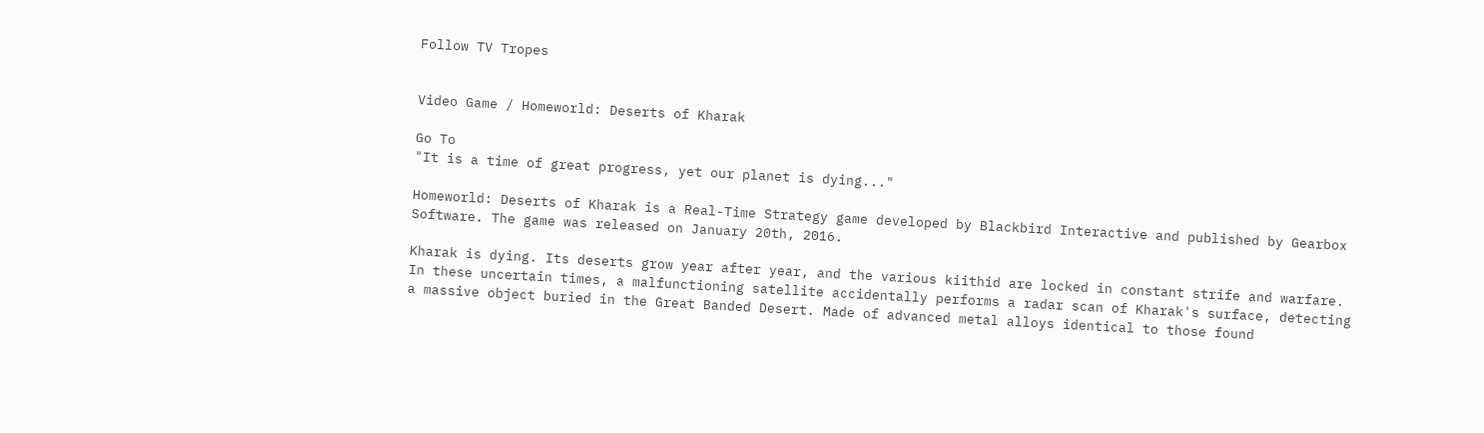Follow TV Tropes


Video Game / Homeworld: Deserts of Kharak

Go To
"It is a time of great progress, yet our planet is dying..."

Homeworld: Deserts of Kharak is a Real-Time Strategy game developed by Blackbird Interactive and published by Gearbox Software. The game was released on January 20th, 2016.

Kharak is dying. Its deserts grow year after year, and the various kiithid are locked in constant strife and warfare. In these uncertain times, a malfunctioning satellite accidentally performs a radar scan of Kharak's surface, detecting a massive object buried in the Great Banded Desert. Made of advanced metal alloys identical to those found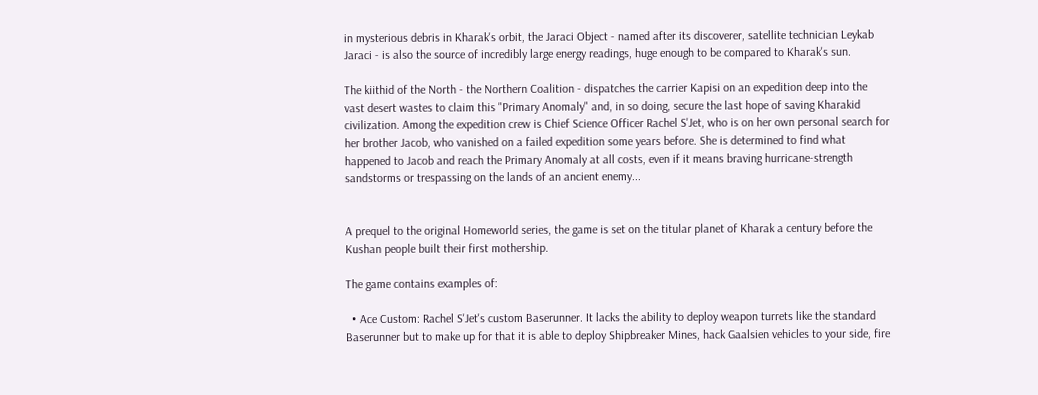in mysterious debris in Kharak's orbit, the Jaraci Object - named after its discoverer, satellite technician Leykab Jaraci - is also the source of incredibly large energy readings, huge enough to be compared to Kharak's sun.

The kiithid of the North - the Northern Coalition - dispatches the carrier Kapisi on an expedition deep into the vast desert wastes to claim this "Primary Anomaly" and, in so doing, secure the last hope of saving Kharakid civilization. Among the expedition crew is Chief Science Officer Rachel S'Jet, who is on her own personal search for her brother Jacob, who vanished on a failed expedition some years before. She is determined to find what happened to Jacob and reach the Primary Anomaly at all costs, even if it means braving hurricane-strength sandstorms or trespassing on the lands of an ancient enemy...


A prequel to the original Homeworld series, the game is set on the titular planet of Kharak a century before the Kushan people built their first mothership.

The game contains examples of:

  • Ace Custom: Rachel S'Jet's custom Baserunner. It lacks the ability to deploy weapon turrets like the standard Baserunner but to make up for that it is able to deploy Shipbreaker Mines, hack Gaalsien vehicles to your side, fire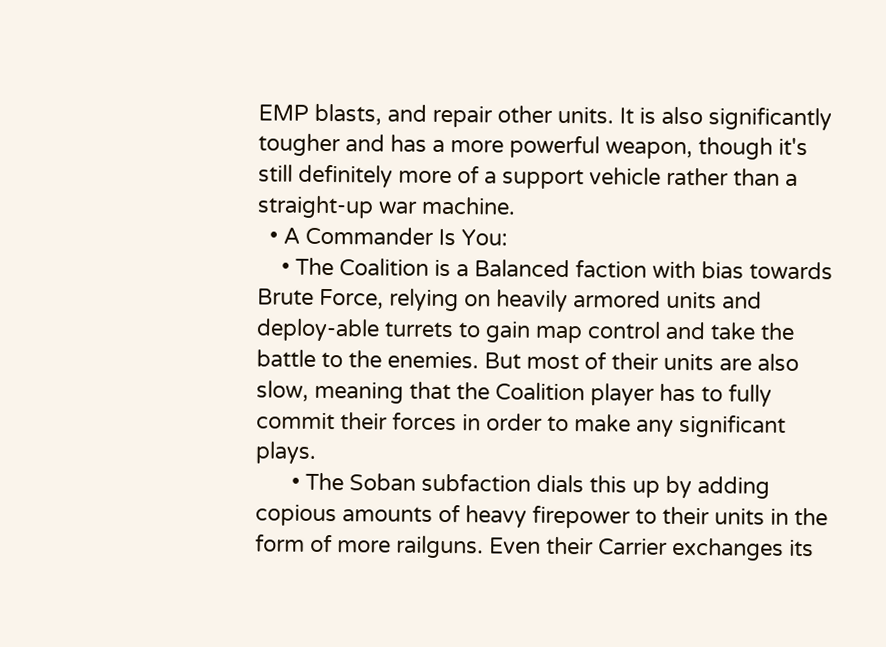EMP blasts, and repair other units. It is also significantly tougher and has a more powerful weapon, though it's still definitely more of a support vehicle rather than a straight-up war machine.
  • A Commander Is You:
    • The Coalition is a Balanced faction with bias towards Brute Force, relying on heavily armored units and deploy-able turrets to gain map control and take the battle to the enemies. But most of their units are also slow, meaning that the Coalition player has to fully commit their forces in order to make any significant plays.
      • The Soban subfaction dials this up by adding copious amounts of heavy firepower to their units in the form of more railguns. Even their Carrier exchanges its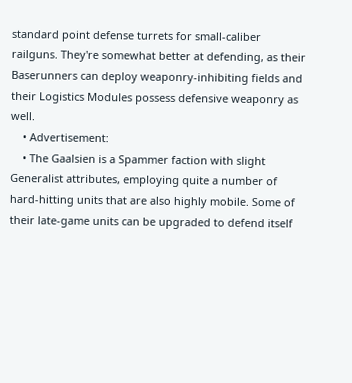standard point defense turrets for small-caliber railguns. They're somewhat better at defending, as their Baserunners can deploy weaponry-inhibiting fields and their Logistics Modules possess defensive weaponry as well.
    • Advertisement:
    • The Gaalsien is a Spammer faction with slight Generalist attributes, employing quite a number of hard-hitting units that are also highly mobile. Some of their late-game units can be upgraded to defend itself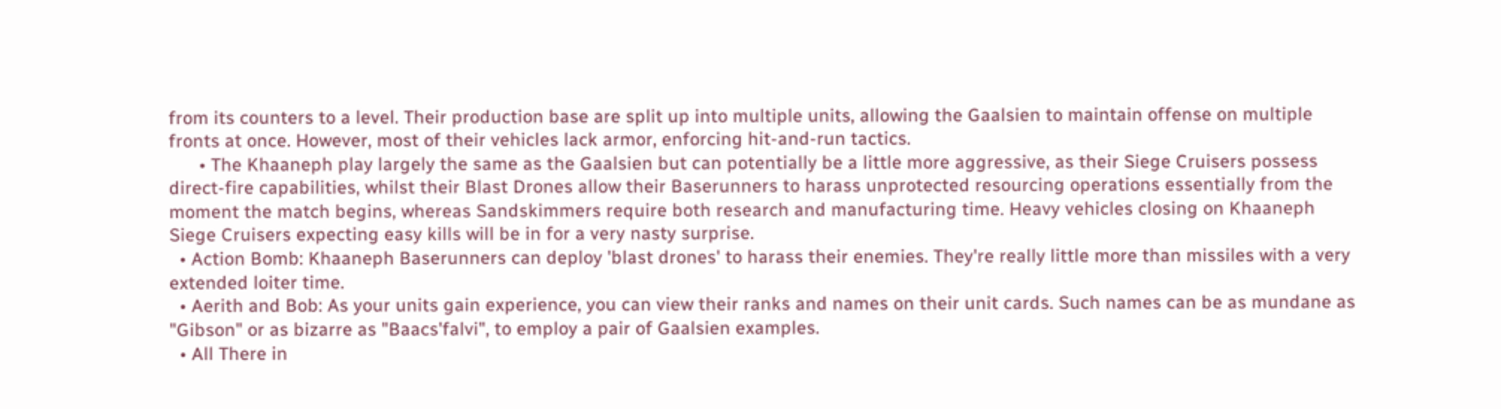from its counters to a level. Their production base are split up into multiple units, allowing the Gaalsien to maintain offense on multiple fronts at once. However, most of their vehicles lack armor, enforcing hit-and-run tactics.
      • The Khaaneph play largely the same as the Gaalsien but can potentially be a little more aggressive, as their Siege Cruisers possess direct-fire capabilities, whilst their Blast Drones allow their Baserunners to harass unprotected resourcing operations essentially from the moment the match begins, whereas Sandskimmers require both research and manufacturing time. Heavy vehicles closing on Khaaneph Siege Cruisers expecting easy kills will be in for a very nasty surprise.
  • Action Bomb: Khaaneph Baserunners can deploy 'blast drones' to harass their enemies. They're really little more than missiles with a very extended loiter time.
  • Aerith and Bob: As your units gain experience, you can view their ranks and names on their unit cards. Such names can be as mundane as "Gibson" or as bizarre as "Baacs'falvi", to employ a pair of Gaalsien examples.
  • All There in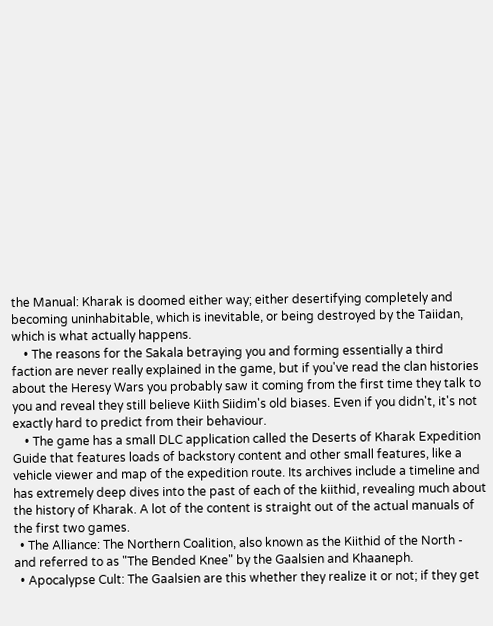the Manual: Kharak is doomed either way; either desertifying completely and becoming uninhabitable, which is inevitable, or being destroyed by the Taiidan, which is what actually happens.
    • The reasons for the Sakala betraying you and forming essentially a third faction are never really explained in the game, but if you've read the clan histories about the Heresy Wars you probably saw it coming from the first time they talk to you and reveal they still believe Kiith Siidim's old biases. Even if you didn't, it's not exactly hard to predict from their behaviour.
    • The game has a small DLC application called the Deserts of Kharak Expedition Guide that features loads of backstory content and other small features, like a vehicle viewer and map of the expedition route. Its archives include a timeline and has extremely deep dives into the past of each of the kiithid, revealing much about the history of Kharak. A lot of the content is straight out of the actual manuals of the first two games.
  • The Alliance: The Northern Coalition, also known as the Kiithid of the North - and referred to as "The Bended Knee" by the Gaalsien and Khaaneph.
  • Apocalypse Cult: The Gaalsien are this whether they realize it or not; if they get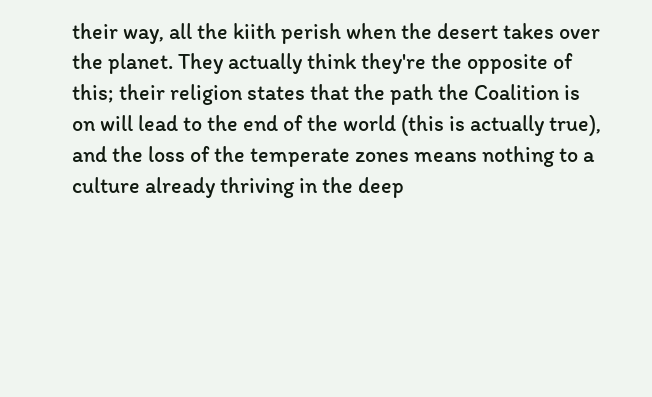their way, all the kiith perish when the desert takes over the planet. They actually think they're the opposite of this; their religion states that the path the Coalition is on will lead to the end of the world (this is actually true), and the loss of the temperate zones means nothing to a culture already thriving in the deep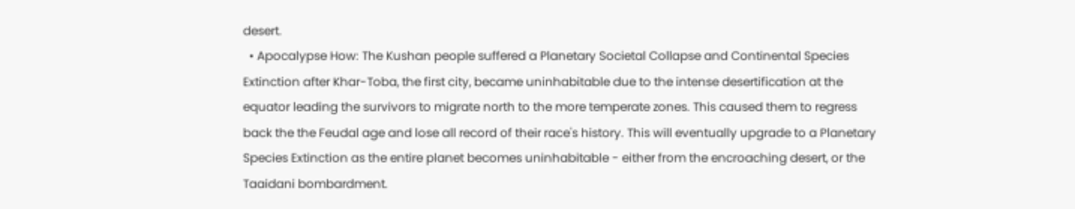desert.
  • Apocalypse How: The Kushan people suffered a Planetary Societal Collapse and Continental Species Extinction after Khar-Toba, the first city, became uninhabitable due to the intense desertification at the equator leading the survivors to migrate north to the more temperate zones. This caused them to regress back the the Feudal age and lose all record of their race's history. This will eventually upgrade to a Planetary Species Extinction as the entire planet becomes uninhabitable - either from the encroaching desert, or the Taaidani bombardment.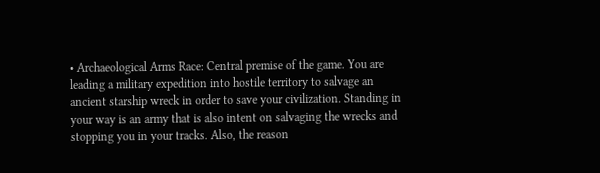• Archaeological Arms Race: Central premise of the game. You are leading a military expedition into hostile territory to salvage an ancient starship wreck in order to save your civilization. Standing in your way is an army that is also intent on salvaging the wrecks and stopping you in your tracks. Also, the reason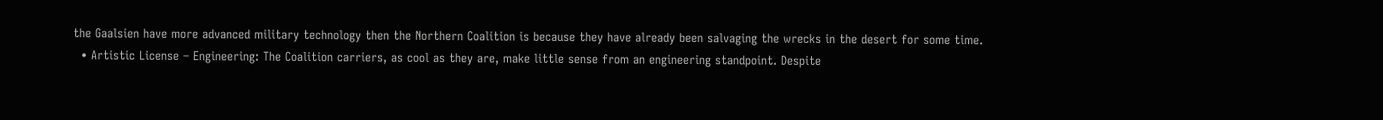the Gaalsien have more advanced military technology then the Northern Coalition is because they have already been salvaging the wrecks in the desert for some time.
  • Artistic License – Engineering: The Coalition carriers, as cool as they are, make little sense from an engineering standpoint. Despite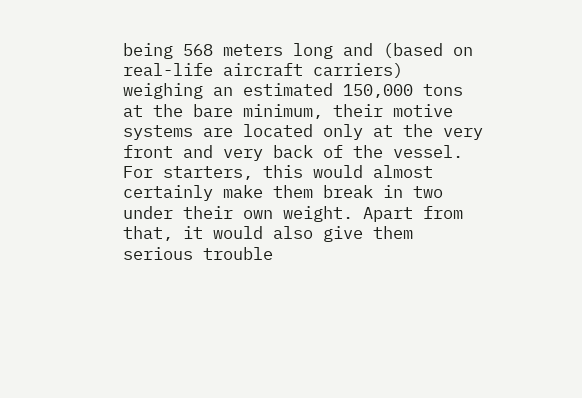being 568 meters long and (based on real-life aircraft carriers) weighing an estimated 150,000 tons at the bare minimum, their motive systems are located only at the very front and very back of the vessel. For starters, this would almost certainly make them break in two under their own weight. Apart from that, it would also give them serious trouble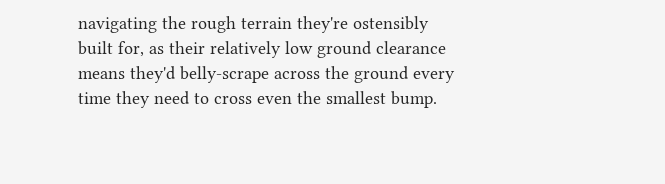navigating the rough terrain they're ostensibly built for, as their relatively low ground clearance means they'd belly-scrape across the ground every time they need to cross even the smallest bump.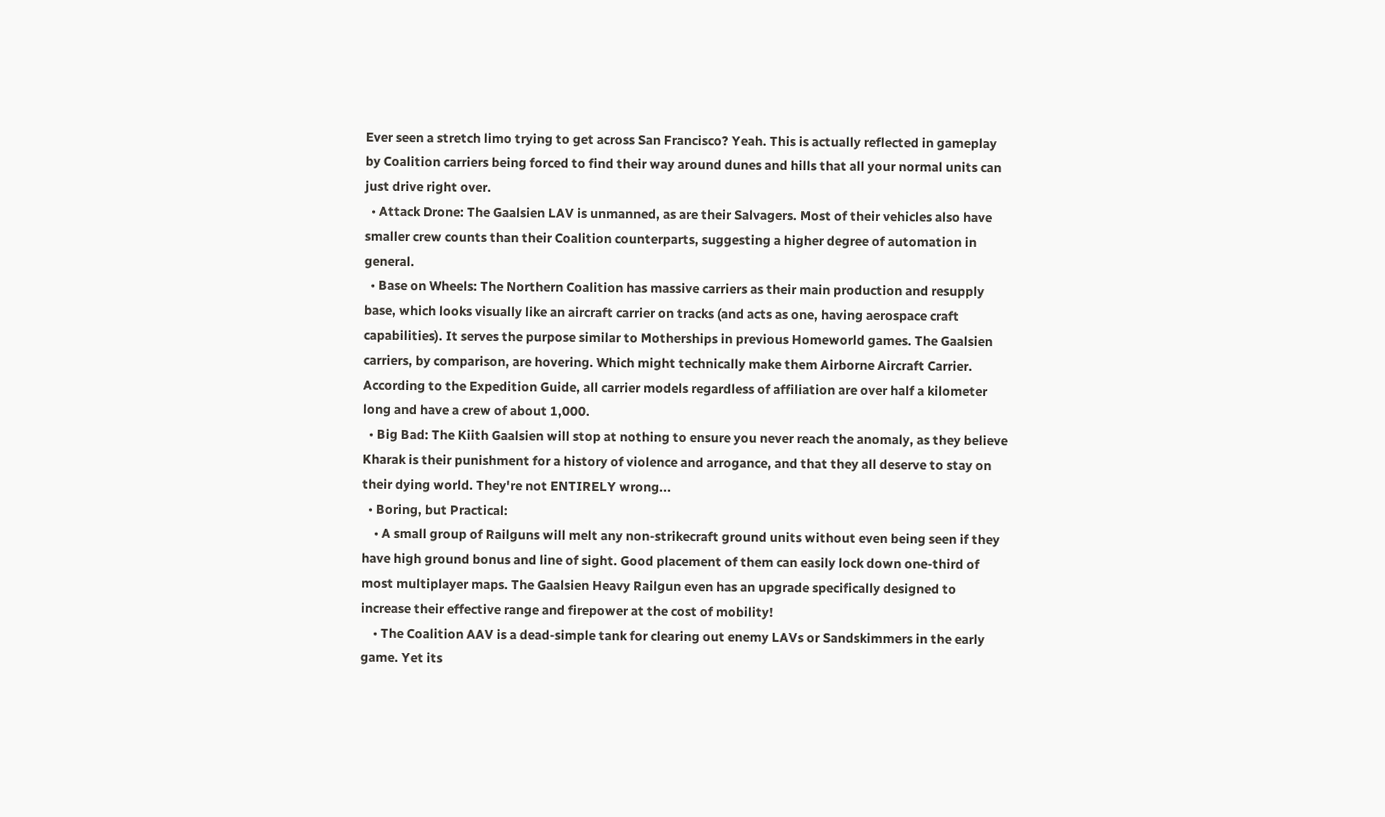Ever seen a stretch limo trying to get across San Francisco? Yeah. This is actually reflected in gameplay by Coalition carriers being forced to find their way around dunes and hills that all your normal units can just drive right over.
  • Attack Drone: The Gaalsien LAV is unmanned, as are their Salvagers. Most of their vehicles also have smaller crew counts than their Coalition counterparts, suggesting a higher degree of automation in general.
  • Base on Wheels: The Northern Coalition has massive carriers as their main production and resupply base, which looks visually like an aircraft carrier on tracks (and acts as one, having aerospace craft capabilities). It serves the purpose similar to Motherships in previous Homeworld games. The Gaalsien carriers, by comparison, are hovering. Which might technically make them Airborne Aircraft Carrier. According to the Expedition Guide, all carrier models regardless of affiliation are over half a kilometer long and have a crew of about 1,000.
  • Big Bad: The Kiith Gaalsien will stop at nothing to ensure you never reach the anomaly, as they believe Kharak is their punishment for a history of violence and arrogance, and that they all deserve to stay on their dying world. They're not ENTIRELY wrong...
  • Boring, but Practical:
    • A small group of Railguns will melt any non-strikecraft ground units without even being seen if they have high ground bonus and line of sight. Good placement of them can easily lock down one-third of most multiplayer maps. The Gaalsien Heavy Railgun even has an upgrade specifically designed to increase their effective range and firepower at the cost of mobility!
    • The Coalition AAV is a dead-simple tank for clearing out enemy LAVs or Sandskimmers in the early game. Yet its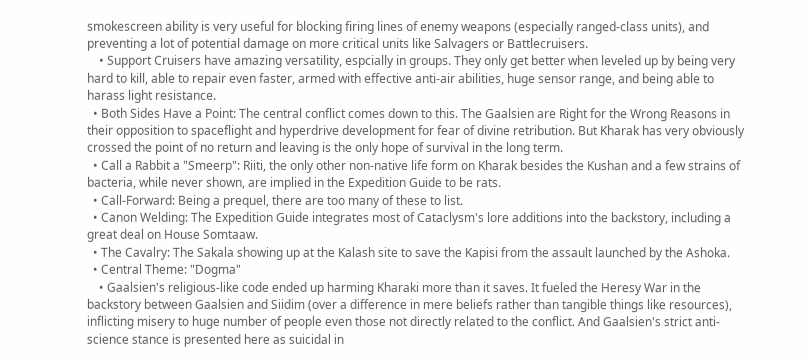smokescreen ability is very useful for blocking firing lines of enemy weapons (especially ranged-class units), and preventing a lot of potential damage on more critical units like Salvagers or Battlecruisers.
    • Support Cruisers have amazing versatility, espcially in groups. They only get better when leveled up by being very hard to kill, able to repair even faster, armed with effective anti-air abilities, huge sensor range, and being able to harass light resistance.
  • Both Sides Have a Point: The central conflict comes down to this. The Gaalsien are Right for the Wrong Reasons in their opposition to spaceflight and hyperdrive development for fear of divine retribution. But Kharak has very obviously crossed the point of no return and leaving is the only hope of survival in the long term.
  • Call a Rabbit a "Smeerp": Riiti, the only other non-native life form on Kharak besides the Kushan and a few strains of bacteria, while never shown, are implied in the Expedition Guide to be rats.
  • Call-Forward: Being a prequel, there are too many of these to list.
  • Canon Welding: The Expedition Guide integrates most of Cataclysm's lore additions into the backstory, including a great deal on House Somtaaw.
  • The Cavalry: The Sakala showing up at the Kalash site to save the Kapisi from the assault launched by the Ashoka.
  • Central Theme: "Dogma"
    • Gaalsien's religious-like code ended up harming Kharaki more than it saves. It fueled the Heresy War in the backstory between Gaalsien and Siidim (over a difference in mere beliefs rather than tangible things like resources), inflicting misery to huge number of people even those not directly related to the conflict. And Gaalsien's strict anti-science stance is presented here as suicidal in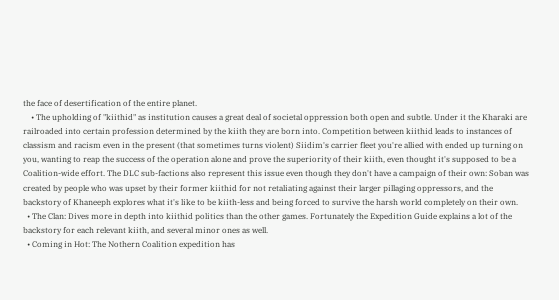the face of desertification of the entire planet.
    • The upholding of "kiithid" as institution causes a great deal of societal oppression both open and subtle. Under it the Kharaki are railroaded into certain profession determined by the kiith they are born into. Competition between kiithid leads to instances of classism and racism even in the present (that sometimes turns violent) Siidim's carrier fleet you're allied with ended up turning on you, wanting to reap the success of the operation alone and prove the superiority of their kiith, even thought it's supposed to be a Coalition-wide effort. The DLC sub-factions also represent this issue even though they don't have a campaign of their own: Soban was created by people who was upset by their former kiithid for not retaliating against their larger pillaging oppressors, and the backstory of Khaneeph explores what it's like to be kiith-less and being forced to survive the harsh world completely on their own.
  • The Clan: Dives more in depth into kiithid politics than the other games. Fortunately the Expedition Guide explains a lot of the backstory for each relevant kiith, and several minor ones as well.
  • Coming in Hot: The Nothern Coalition expedition has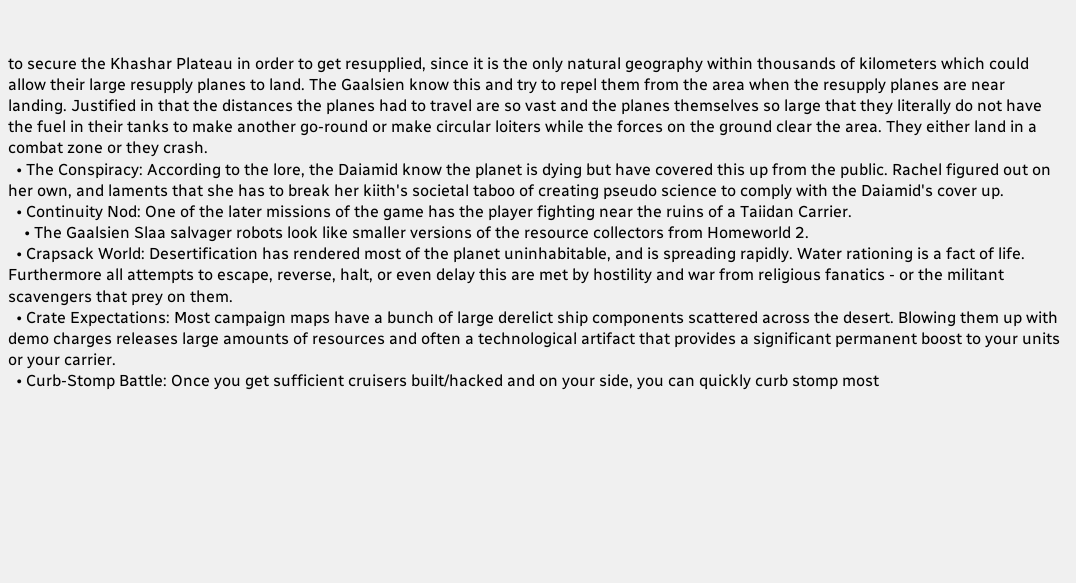to secure the Khashar Plateau in order to get resupplied, since it is the only natural geography within thousands of kilometers which could allow their large resupply planes to land. The Gaalsien know this and try to repel them from the area when the resupply planes are near landing. Justified in that the distances the planes had to travel are so vast and the planes themselves so large that they literally do not have the fuel in their tanks to make another go-round or make circular loiters while the forces on the ground clear the area. They either land in a combat zone or they crash.
  • The Conspiracy: According to the lore, the Daiamid know the planet is dying but have covered this up from the public. Rachel figured out on her own, and laments that she has to break her kiith's societal taboo of creating pseudo science to comply with the Daiamid's cover up.
  • Continuity Nod: One of the later missions of the game has the player fighting near the ruins of a Taiidan Carrier.
    • The Gaalsien Slaa salvager robots look like smaller versions of the resource collectors from Homeworld 2.
  • Crapsack World: Desertification has rendered most of the planet uninhabitable, and is spreading rapidly. Water rationing is a fact of life. Furthermore all attempts to escape, reverse, halt, or even delay this are met by hostility and war from religious fanatics - or the militant scavengers that prey on them.
  • Crate Expectations: Most campaign maps have a bunch of large derelict ship components scattered across the desert. Blowing them up with demo charges releases large amounts of resources and often a technological artifact that provides a significant permanent boost to your units or your carrier.
  • Curb-Stomp Battle: Once you get sufficient cruisers built/hacked and on your side, you can quickly curb stomp most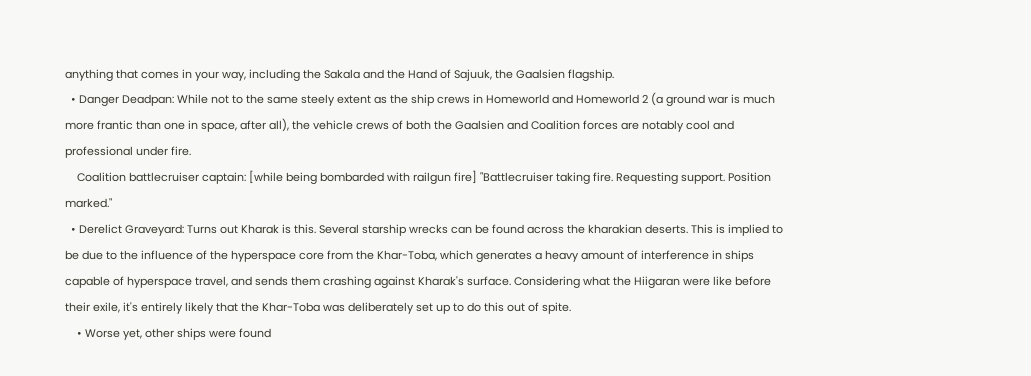anything that comes in your way, including the Sakala and the Hand of Sajuuk, the Gaalsien flagship.
  • Danger Deadpan: While not to the same steely extent as the ship crews in Homeworld and Homeworld 2 (a ground war is much more frantic than one in space, after all), the vehicle crews of both the Gaalsien and Coalition forces are notably cool and professional under fire.
    Coalition battlecruiser captain: [while being bombarded with railgun fire] "Battlecruiser taking fire. Requesting support. Position marked."
  • Derelict Graveyard: Turns out Kharak is this. Several starship wrecks can be found across the kharakian deserts. This is implied to be due to the influence of the hyperspace core from the Khar-Toba, which generates a heavy amount of interference in ships capable of hyperspace travel, and sends them crashing against Kharak's surface. Considering what the Hiigaran were like before their exile, it's entirely likely that the Khar-Toba was deliberately set up to do this out of spite.
    • Worse yet, other ships were found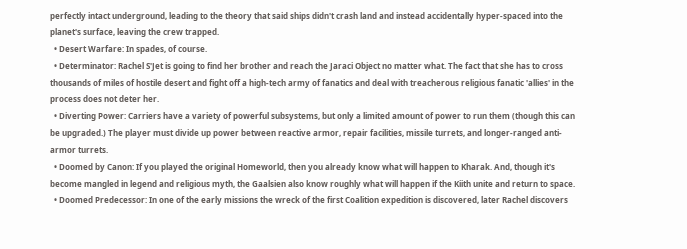perfectly intact underground, leading to the theory that said ships didn't crash land and instead accidentally hyper-spaced into the planet's surface, leaving the crew trapped.
  • Desert Warfare: In spades, of course.
  • Determinator: Rachel S'Jet is going to find her brother and reach the Jaraci Object no matter what. The fact that she has to cross thousands of miles of hostile desert and fight off a high-tech army of fanatics and deal with treacherous religious fanatic 'allies' in the process does not deter her.
  • Diverting Power: Carriers have a variety of powerful subsystems, but only a limited amount of power to run them (though this can be upgraded.) The player must divide up power between reactive armor, repair facilities, missile turrets, and longer-ranged anti-armor turrets.
  • Doomed by Canon: If you played the original Homeworld, then you already know what will happen to Kharak. And, though it's become mangled in legend and religious myth, the Gaalsien also know roughly what will happen if the Kiith unite and return to space.
  • Doomed Predecessor: In one of the early missions the wreck of the first Coalition expedition is discovered, later Rachel discovers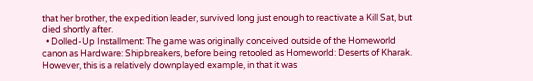that her brother, the expedition leader, survived long just enough to reactivate a Kill Sat, but died shortly after.
  • Dolled-Up Installment: The game was originally conceived outside of the Homeworld canon as Hardware: Shipbreakers, before being retooled as Homeworld: Deserts of Kharak. However, this is a relatively downplayed example, in that it was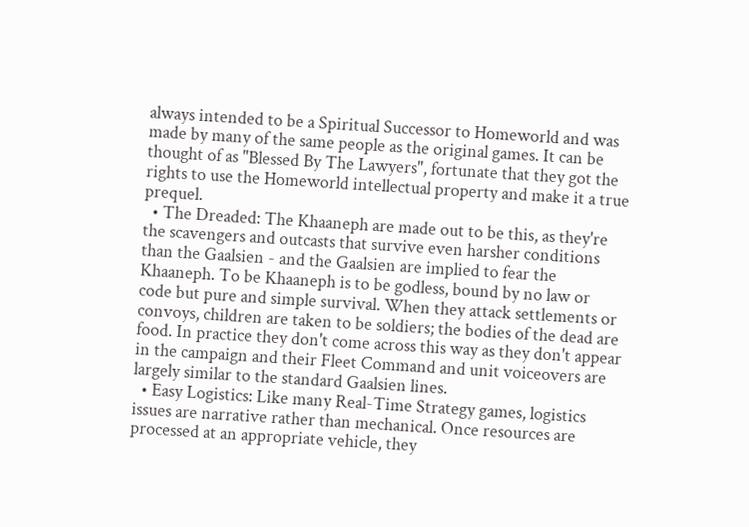always intended to be a Spiritual Successor to Homeworld and was made by many of the same people as the original games. It can be thought of as "Blessed By The Lawyers", fortunate that they got the rights to use the Homeworld intellectual property and make it a true prequel.
  • The Dreaded: The Khaaneph are made out to be this, as they're the scavengers and outcasts that survive even harsher conditions than the Gaalsien - and the Gaalsien are implied to fear the Khaaneph. To be Khaaneph is to be godless, bound by no law or code but pure and simple survival. When they attack settlements or convoys, children are taken to be soldiers; the bodies of the dead are food. In practice they don't come across this way as they don't appear in the campaign and their Fleet Command and unit voiceovers are largely similar to the standard Gaalsien lines.
  • Easy Logistics: Like many Real-Time Strategy games, logistics issues are narrative rather than mechanical. Once resources are processed at an appropriate vehicle, they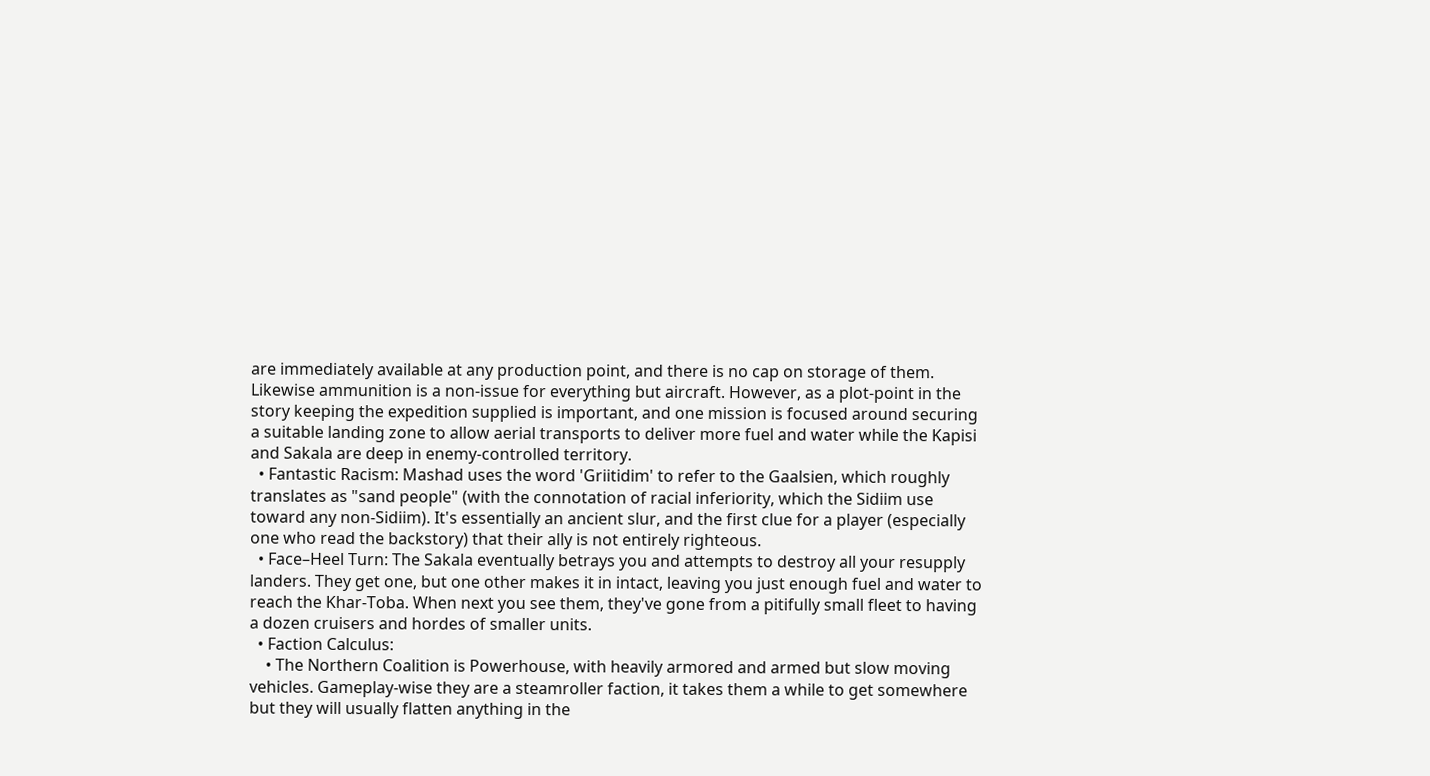are immediately available at any production point, and there is no cap on storage of them. Likewise ammunition is a non-issue for everything but aircraft. However, as a plot-point in the story keeping the expedition supplied is important, and one mission is focused around securing a suitable landing zone to allow aerial transports to deliver more fuel and water while the Kapisi and Sakala are deep in enemy-controlled territory.
  • Fantastic Racism: Mashad uses the word 'Griitidim' to refer to the Gaalsien, which roughly translates as "sand people" (with the connotation of racial inferiority, which the Sidiim use toward any non-Sidiim). It's essentially an ancient slur, and the first clue for a player (especially one who read the backstory) that their ally is not entirely righteous.
  • Face–Heel Turn: The Sakala eventually betrays you and attempts to destroy all your resupply landers. They get one, but one other makes it in intact, leaving you just enough fuel and water to reach the Khar-Toba. When next you see them, they've gone from a pitifully small fleet to having a dozen cruisers and hordes of smaller units.
  • Faction Calculus:
    • The Northern Coalition is Powerhouse, with heavily armored and armed but slow moving vehicles. Gameplay-wise they are a steamroller faction, it takes them a while to get somewhere but they will usually flatten anything in the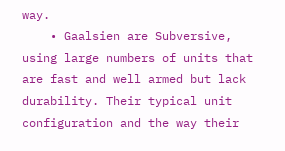way.
    • Gaalsien are Subversive, using large numbers of units that are fast and well armed but lack durability. Their typical unit configuration and the way their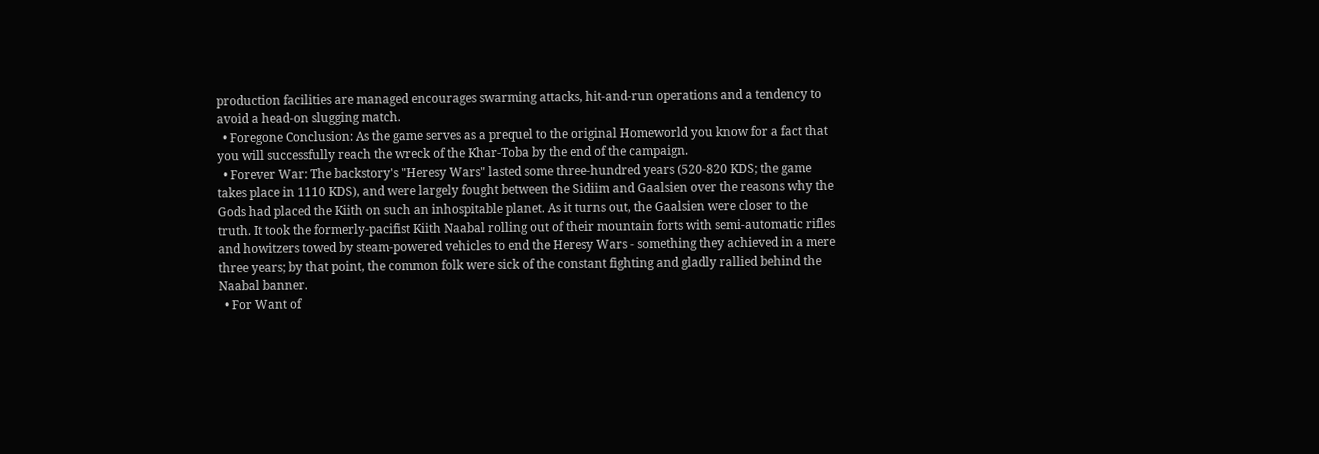production facilities are managed encourages swarming attacks, hit-and-run operations and a tendency to avoid a head-on slugging match.
  • Foregone Conclusion: As the game serves as a prequel to the original Homeworld you know for a fact that you will successfully reach the wreck of the Khar-Toba by the end of the campaign.
  • Forever War: The backstory's "Heresy Wars" lasted some three-hundred years (520-820 KDS; the game takes place in 1110 KDS), and were largely fought between the Sidiim and Gaalsien over the reasons why the Gods had placed the Kiith on such an inhospitable planet. As it turns out, the Gaalsien were closer to the truth. It took the formerly-pacifist Kiith Naabal rolling out of their mountain forts with semi-automatic rifles and howitzers towed by steam-powered vehicles to end the Heresy Wars - something they achieved in a mere three years; by that point, the common folk were sick of the constant fighting and gladly rallied behind the Naabal banner.
  • For Want of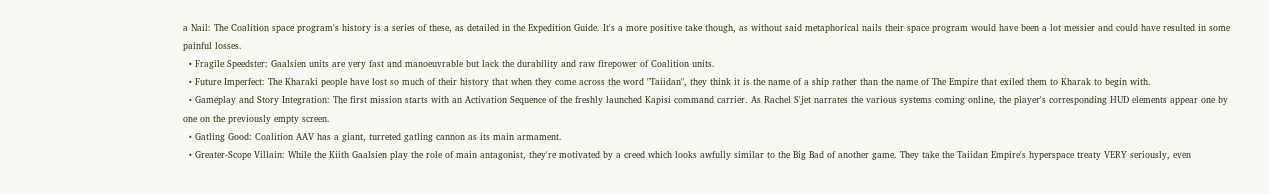a Nail: The Coalition space program's history is a series of these, as detailed in the Expedition Guide. It's a more positive take though, as without said metaphorical nails their space program would have been a lot messier and could have resulted in some painful losses.
  • Fragile Speedster: Gaalsien units are very fast and manoeuvrable but lack the durability and raw firepower of Coalition units.
  • Future Imperfect: The Kharaki people have lost so much of their history that when they come across the word "Taiidan", they think it is the name of a ship rather than the name of The Empire that exiled them to Kharak to begin with.
  • Gameplay and Story Integration: The first mission starts with an Activation Sequence of the freshly launched Kapisi command carrier. As Rachel S'jet narrates the various systems coming online, the player's corresponding HUD elements appear one by one on the previously empty screen.
  • Gatling Good: Coalition AAV has a giant, turreted gatling cannon as its main armament.
  • Greater-Scope Villain: While the Kiith Gaalsien play the role of main antagonist, they're motivated by a creed which looks awfully similar to the Big Bad of another game. They take the Taiidan Empire's hyperspace treaty VERY seriously, even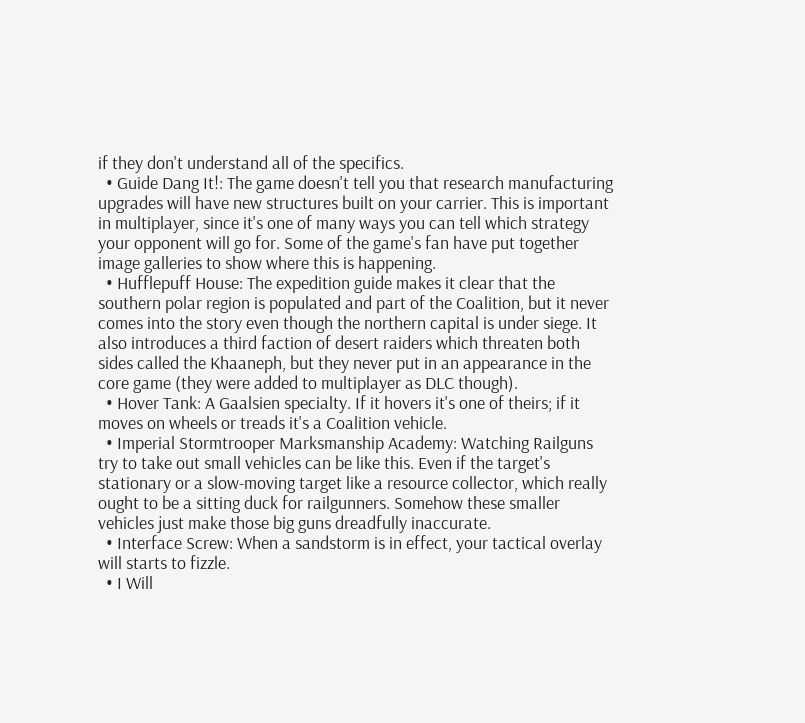if they don't understand all of the specifics.
  • Guide Dang It!: The game doesn't tell you that research manufacturing upgrades will have new structures built on your carrier. This is important in multiplayer, since it's one of many ways you can tell which strategy your opponent will go for. Some of the game's fan have put together image galleries to show where this is happening.
  • Hufflepuff House: The expedition guide makes it clear that the southern polar region is populated and part of the Coalition, but it never comes into the story even though the northern capital is under siege. It also introduces a third faction of desert raiders which threaten both sides called the Khaaneph, but they never put in an appearance in the core game (they were added to multiplayer as DLC though).
  • Hover Tank: A Gaalsien specialty. If it hovers it's one of theirs; if it moves on wheels or treads it's a Coalition vehicle.
  • Imperial Stormtrooper Marksmanship Academy: Watching Railguns try to take out small vehicles can be like this. Even if the target's stationary or a slow-moving target like a resource collector, which really ought to be a sitting duck for railgunners. Somehow these smaller vehicles just make those big guns dreadfully inaccurate.
  • Interface Screw: When a sandstorm is in effect, your tactical overlay will starts to fizzle.
  • I Will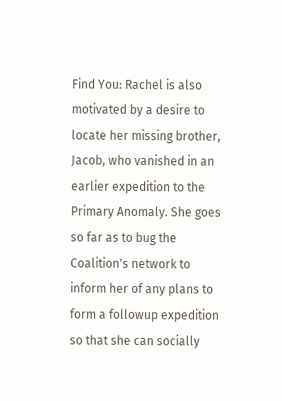Find You: Rachel is also motivated by a desire to locate her missing brother, Jacob, who vanished in an earlier expedition to the Primary Anomaly. She goes so far as to bug the Coalition's network to inform her of any plans to form a followup expedition so that she can socially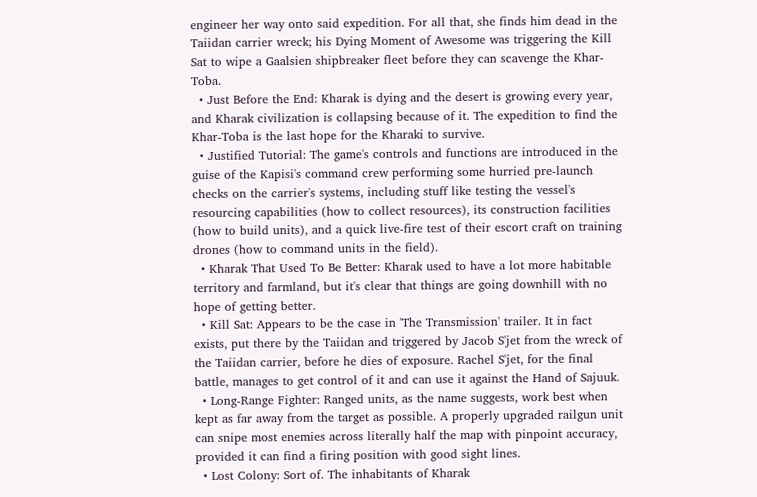engineer her way onto said expedition. For all that, she finds him dead in the Taiidan carrier wreck; his Dying Moment of Awesome was triggering the Kill Sat to wipe a Gaalsien shipbreaker fleet before they can scavenge the Khar-Toba.
  • Just Before the End: Kharak is dying and the desert is growing every year, and Kharak civilization is collapsing because of it. The expedition to find the Khar-Toba is the last hope for the Kharaki to survive.
  • Justified Tutorial: The game's controls and functions are introduced in the guise of the Kapisi's command crew performing some hurried pre-launch checks on the carrier's systems, including stuff like testing the vessel's resourcing capabilities (how to collect resources), its construction facilities (how to build units), and a quick live-fire test of their escort craft on training drones (how to command units in the field).
  • Kharak That Used To Be Better: Kharak used to have a lot more habitable territory and farmland, but it's clear that things are going downhill with no hope of getting better.
  • Kill Sat: Appears to be the case in 'The Transmission' trailer. It in fact exists, put there by the Taiidan and triggered by Jacob S'jet from the wreck of the Taiidan carrier, before he dies of exposure. Rachel S'jet, for the final battle, manages to get control of it and can use it against the Hand of Sajuuk.
  • Long-Range Fighter: Ranged units, as the name suggests, work best when kept as far away from the target as possible. A properly upgraded railgun unit can snipe most enemies across literally half the map with pinpoint accuracy, provided it can find a firing position with good sight lines.
  • Lost Colony: Sort of. The inhabitants of Kharak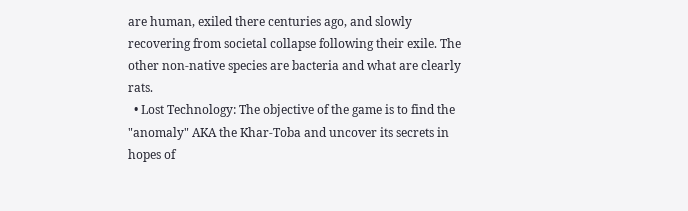are human, exiled there centuries ago, and slowly recovering from societal collapse following their exile. The other non-native species are bacteria and what are clearly rats.
  • Lost Technology: The objective of the game is to find the "anomaly" AKA the Khar-Toba and uncover its secrets in hopes of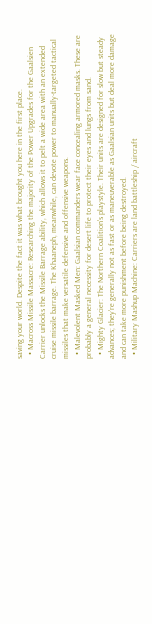saving your world. Despite the fact it was what brought you here in the first place.
  • Macross Missile Massacre: Researching the majority of the Power Upgrades for the Gaalsien Carrier unlocks the Missile Barrage ability, which allows it to pelt a wide area with an extended cruise missile barrage. The Khaaneph, meanwhile, can devote power to manually-targeted tactical missiles that make versatile defensive and offensive weapons.
  • Malevolent Masked Men: Gaalsian commanders wear face concealing armored masks. These are probably a general necessity for desert life to protect their eyes and lungs from sand.
  • Mighty Glacier: The Northern Coalition's playstyle. Their units are designed for slow but steady advances; they're generally not as fast or as maneuverable as Gaalsian units but deal more damage and can take more punishment before being destroyed.
  • Military Mashup Machine: Carriers are land battleship / aircraft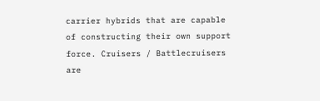carrier hybrids that are capable of constructing their own support force. Cruisers / Battlecruisers are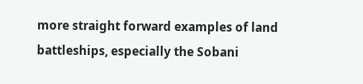more straight forward examples of land battleships, especially the Sobani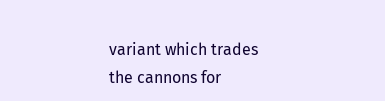variant which trades the cannons for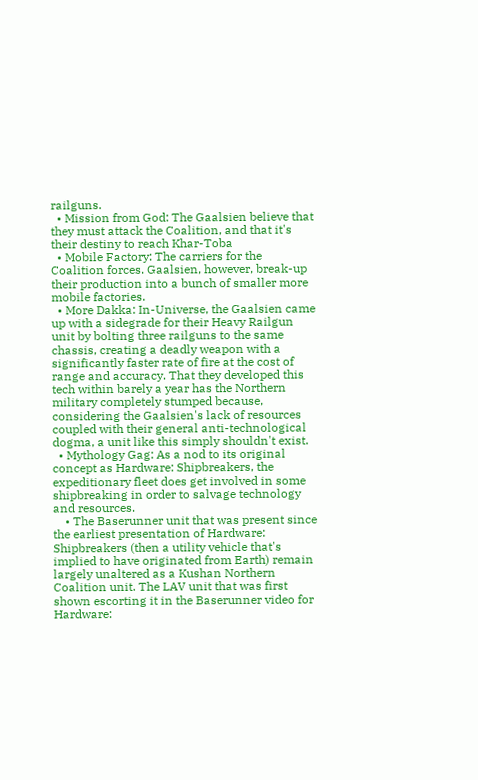railguns.
  • Mission from God: The Gaalsien believe that they must attack the Coalition, and that it's their destiny to reach Khar-Toba
  • Mobile Factory: The carriers for the Coalition forces. Gaalsien, however, break-up their production into a bunch of smaller more mobile factories.
  • More Dakka: In-Universe, the Gaalsien came up with a sidegrade for their Heavy Railgun unit by bolting three railguns to the same chassis, creating a deadly weapon with a significantly faster rate of fire at the cost of range and accuracy. That they developed this tech within barely a year has the Northern military completely stumped because, considering the Gaalsien's lack of resources coupled with their general anti-technological dogma, a unit like this simply shouldn't exist.
  • Mythology Gag: As a nod to its original concept as Hardware: Shipbreakers, the expeditionary fleet does get involved in some shipbreaking in order to salvage technology and resources.
    • The Baserunner unit that was present since the earliest presentation of Hardware: Shipbreakers (then a utility vehicle that's implied to have originated from Earth) remain largely unaltered as a Kushan Northern Coalition unit. The LAV unit that was first shown escorting it in the Baserunner video for Hardware: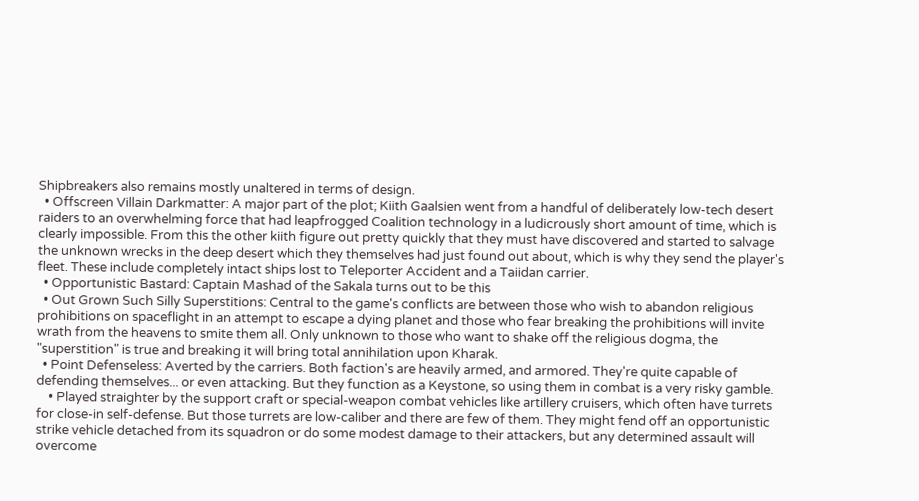Shipbreakers also remains mostly unaltered in terms of design.
  • Offscreen Villain Darkmatter: A major part of the plot; Kiith Gaalsien went from a handful of deliberately low-tech desert raiders to an overwhelming force that had leapfrogged Coalition technology in a ludicrously short amount of time, which is clearly impossible. From this the other kiith figure out pretty quickly that they must have discovered and started to salvage the unknown wrecks in the deep desert which they themselves had just found out about, which is why they send the player's fleet. These include completely intact ships lost to Teleporter Accident and a Taiidan carrier.
  • Opportunistic Bastard: Captain Mashad of the Sakala turns out to be this
  • Out Grown Such Silly Superstitions: Central to the game's conflicts are between those who wish to abandon religious prohibitions on spaceflight in an attempt to escape a dying planet and those who fear breaking the prohibitions will invite wrath from the heavens to smite them all. Only unknown to those who want to shake off the religious dogma, the "superstition" is true and breaking it will bring total annihilation upon Kharak.
  • Point Defenseless: Averted by the carriers. Both faction's are heavily armed, and armored. They're quite capable of defending themselves... or even attacking. But they function as a Keystone, so using them in combat is a very risky gamble.
    • Played straighter by the support craft or special-weapon combat vehicles like artillery cruisers, which often have turrets for close-in self-defense. But those turrets are low-caliber and there are few of them. They might fend off an opportunistic strike vehicle detached from its squadron or do some modest damage to their attackers, but any determined assault will overcome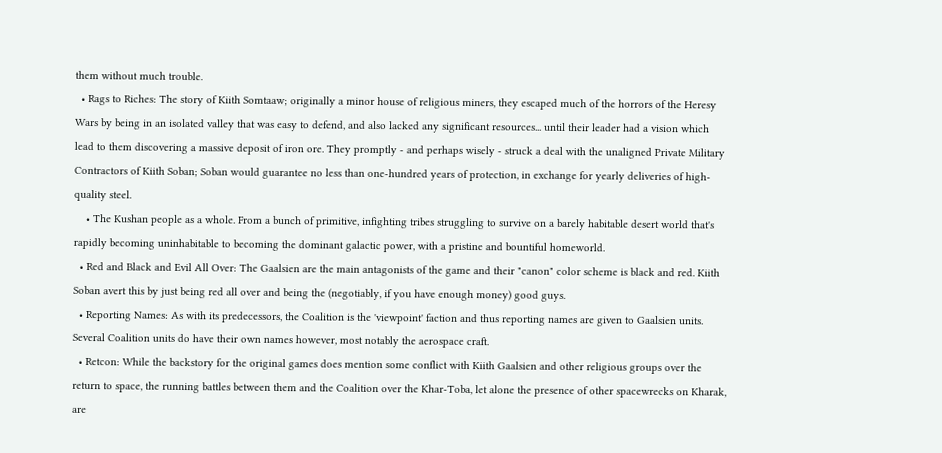them without much trouble.
  • Rags to Riches: The story of Kiith Somtaaw; originally a minor house of religious miners, they escaped much of the horrors of the Heresy Wars by being in an isolated valley that was easy to defend, and also lacked any significant resources... until their leader had a vision which lead to them discovering a massive deposit of iron ore. They promptly - and perhaps wisely - struck a deal with the unaligned Private Military Contractors of Kiith Soban; Soban would guarantee no less than one-hundred years of protection, in exchange for yearly deliveries of high-quality steel.
    • The Kushan people as a whole. From a bunch of primitive, infighting tribes struggling to survive on a barely habitable desert world that's rapidly becoming uninhabitable to becoming the dominant galactic power, with a pristine and bountiful homeworld.
  • Red and Black and Evil All Over: The Gaalsien are the main antagonists of the game and their "canon" color scheme is black and red. Kiith Soban avert this by just being red all over and being the (negotiably, if you have enough money) good guys.
  • Reporting Names: As with its predecessors, the Coalition is the 'viewpoint' faction and thus reporting names are given to Gaalsien units. Several Coalition units do have their own names however, most notably the aerospace craft.
  • Retcon: While the backstory for the original games does mention some conflict with Kiith Gaalsien and other religious groups over the return to space, the running battles between them and the Coalition over the Khar-Toba, let alone the presence of other spacewrecks on Kharak, are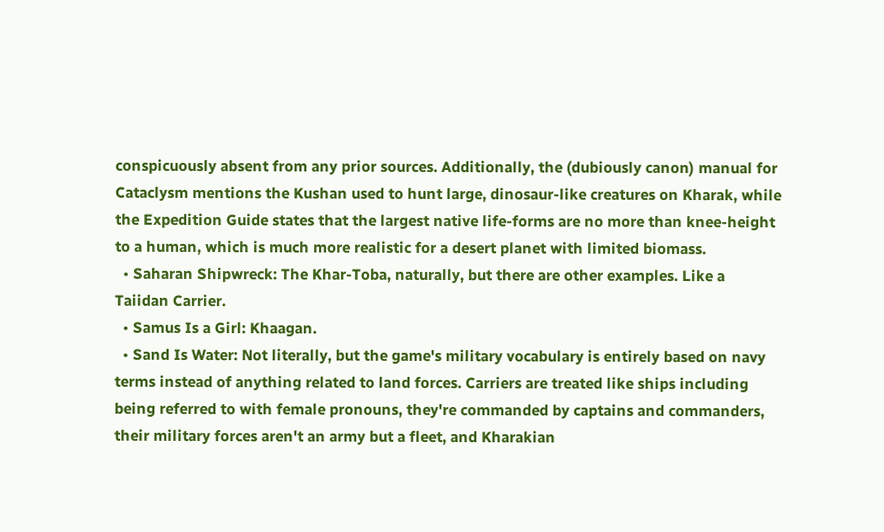conspicuously absent from any prior sources. Additionally, the (dubiously canon) manual for Cataclysm mentions the Kushan used to hunt large, dinosaur-like creatures on Kharak, while the Expedition Guide states that the largest native life-forms are no more than knee-height to a human, which is much more realistic for a desert planet with limited biomass.
  • Saharan Shipwreck: The Khar-Toba, naturally, but there are other examples. Like a Taiidan Carrier.
  • Samus Is a Girl: Khaagan.
  • Sand Is Water: Not literally, but the game's military vocabulary is entirely based on navy terms instead of anything related to land forces. Carriers are treated like ships including being referred to with female pronouns, they're commanded by captains and commanders, their military forces aren't an army but a fleet, and Kharakian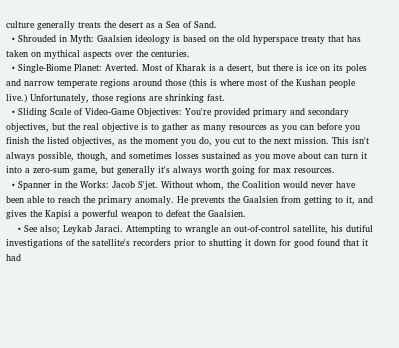culture generally treats the desert as a Sea of Sand.
  • Shrouded in Myth: Gaalsien ideology is based on the old hyperspace treaty that has taken on mythical aspects over the centuries.
  • Single-Biome Planet: Averted. Most of Kharak is a desert, but there is ice on its poles and narrow temperate regions around those (this is where most of the Kushan people live.) Unfortunately, those regions are shrinking fast.
  • Sliding Scale of Video-Game Objectives: You're provided primary and secondary objectives, but the real objective is to gather as many resources as you can before you finish the listed objectives, as the moment you do, you cut to the next mission. This isn't always possible, though, and sometimes losses sustained as you move about can turn it into a zero-sum game, but generally it's always worth going for max resources.
  • Spanner in the Works: Jacob S'jet. Without whom, the Coalition would never have been able to reach the primary anomaly. He prevents the Gaalsien from getting to it, and gives the Kapisi a powerful weapon to defeat the Gaalsien.
    • See also; Leykab Jaraci. Attempting to wrangle an out-of-control satellite, his dutiful investigations of the satellite's recorders prior to shutting it down for good found that it had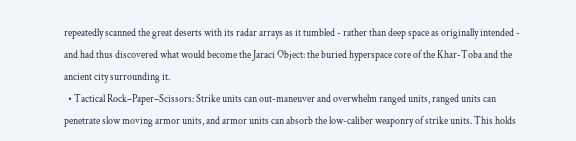repeatedly scanned the great deserts with its radar arrays as it tumbled - rather than deep space as originally intended - and had thus discovered what would become the Jaraci Object: the buried hyperspace core of the Khar-Toba and the ancient city surrounding it.
  • Tactical Rock–Paper–Scissors: Strike units can out-maneuver and overwhelm ranged units, ranged units can penetrate slow moving armor units, and armor units can absorb the low-caliber weaponry of strike units. This holds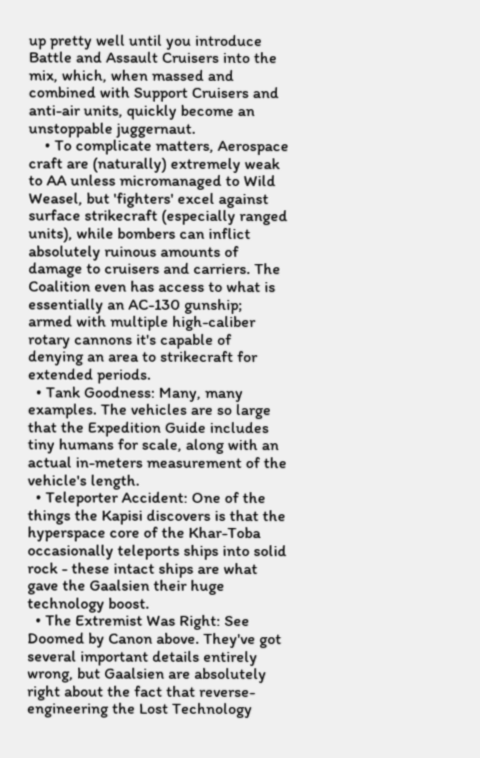up pretty well until you introduce Battle and Assault Cruisers into the mix, which, when massed and combined with Support Cruisers and anti-air units, quickly become an unstoppable juggernaut.
    • To complicate matters, Aerospace craft are (naturally) extremely weak to AA unless micromanaged to Wild Weasel, but 'fighters' excel against surface strikecraft (especially ranged units), while bombers can inflict absolutely ruinous amounts of damage to cruisers and carriers. The Coalition even has access to what is essentially an AC-130 gunship; armed with multiple high-caliber rotary cannons it's capable of denying an area to strikecraft for extended periods.
  • Tank Goodness: Many, many examples. The vehicles are so large that the Expedition Guide includes tiny humans for scale, along with an actual in-meters measurement of the vehicle's length.
  • Teleporter Accident: One of the things the Kapisi discovers is that the hyperspace core of the Khar-Toba occasionally teleports ships into solid rock - these intact ships are what gave the Gaalsien their huge technology boost.
  • The Extremist Was Right: See Doomed by Canon above. They've got several important details entirely wrong, but Gaalsien are absolutely right about the fact that reverse-engineering the Lost Technology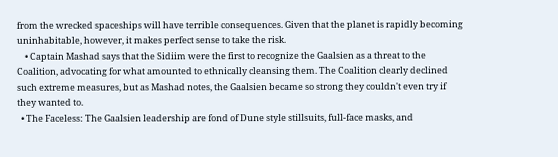from the wrecked spaceships will have terrible consequences. Given that the planet is rapidly becoming uninhabitable, however, it makes perfect sense to take the risk.
    • Captain Mashad says that the Sidiim were the first to recognize the Gaalsien as a threat to the Coalition, advocating for what amounted to ethnically cleansing them. The Coalition clearly declined such extreme measures, but as Mashad notes, the Gaalsien became so strong they couldn't even try if they wanted to.
  • The Faceless: The Gaalsien leadership are fond of Dune style stillsuits, full-face masks, and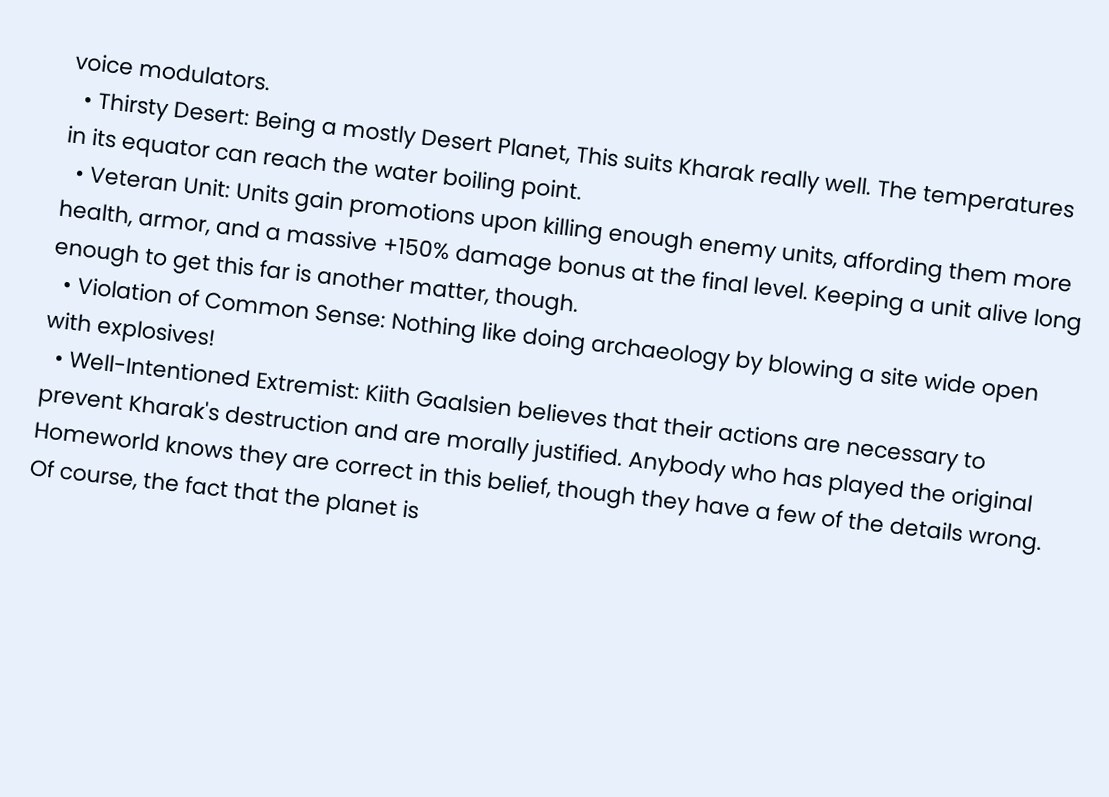voice modulators.
  • Thirsty Desert: Being a mostly Desert Planet, This suits Kharak really well. The temperatures in its equator can reach the water boiling point.
  • Veteran Unit: Units gain promotions upon killing enough enemy units, affording them more health, armor, and a massive +150% damage bonus at the final level. Keeping a unit alive long enough to get this far is another matter, though.
  • Violation of Common Sense: Nothing like doing archaeology by blowing a site wide open with explosives!
  • Well-Intentioned Extremist: Kiith Gaalsien believes that their actions are necessary to prevent Kharak's destruction and are morally justified. Anybody who has played the original Homeworld knows they are correct in this belief, though they have a few of the details wrong. Of course, the fact that the planet is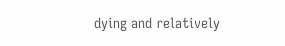dying and relatively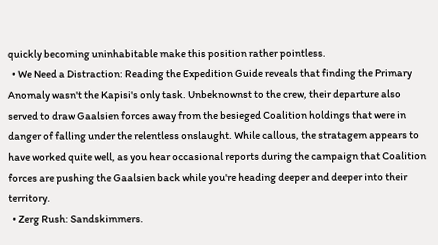quickly becoming uninhabitable make this position rather pointless.
  • We Need a Distraction: Reading the Expedition Guide reveals that finding the Primary Anomaly wasn't the Kapisi's only task. Unbeknownst to the crew, their departure also served to draw Gaalsien forces away from the besieged Coalition holdings that were in danger of falling under the relentless onslaught. While callous, the stratagem appears to have worked quite well, as you hear occasional reports during the campaign that Coalition forces are pushing the Gaalsien back while you're heading deeper and deeper into their territory.
  • Zerg Rush: Sandskimmers.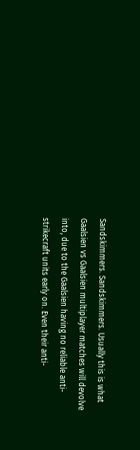Sandskimmers. Sandskimmers. Usually this is what Gaalsien vs Gaalsien multiplayer matches will devolve into, due to the Gaalsien having no reliable anti-strikecraft units early on. Even their anti-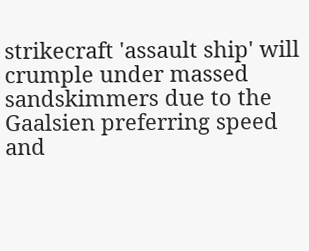strikecraft 'assault ship' will crumple under massed sandskimmers due to the Gaalsien preferring speed and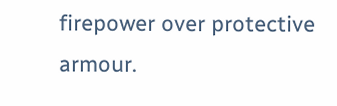firepower over protective armour.